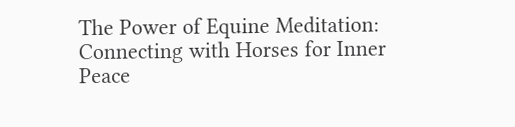The Power of Equine Meditation: Connecting with Horses for Inner Peace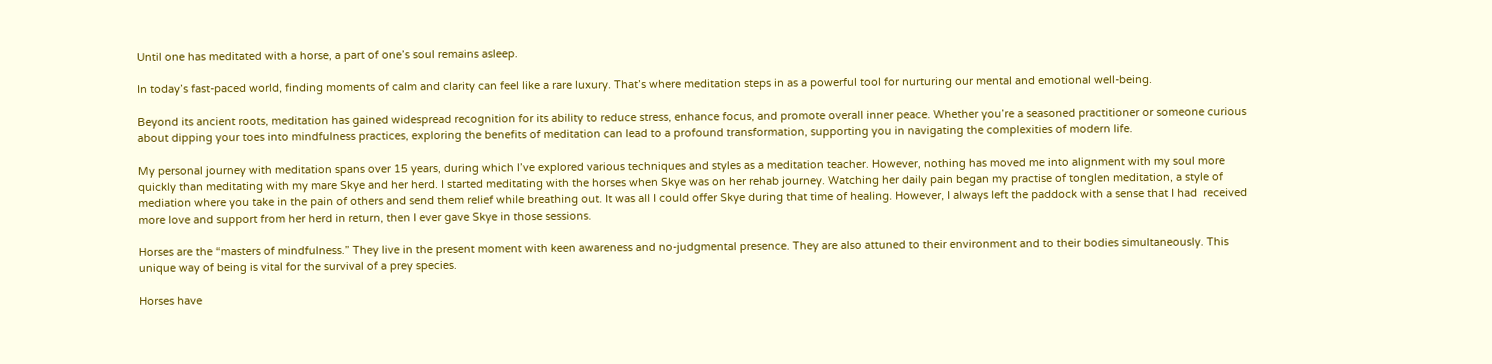Until one has meditated with a horse, a part of one’s soul remains asleep.

In today’s fast-paced world, finding moments of calm and clarity can feel like a rare luxury. That’s where meditation steps in as a powerful tool for nurturing our mental and emotional well-being.

Beyond its ancient roots, meditation has gained widespread recognition for its ability to reduce stress, enhance focus, and promote overall inner peace. Whether you’re a seasoned practitioner or someone curious about dipping your toes into mindfulness practices, exploring the benefits of meditation can lead to a profound transformation, supporting you in navigating the complexities of modern life.

My personal journey with meditation spans over 15 years, during which I’ve explored various techniques and styles as a meditation teacher. However, nothing has moved me into alignment with my soul more quickly than meditating with my mare Skye and her herd. I started meditating with the horses when Skye was on her rehab journey. Watching her daily pain began my practise of tonglen meditation, a style of mediation where you take in the pain of others and send them relief while breathing out. It was all I could offer Skye during that time of healing. However, I always left the paddock with a sense that I had  received more love and support from her herd in return, then I ever gave Skye in those sessions.

Horses are the “masters of mindfulness.” They live in the present moment with keen awareness and no-judgmental presence. They are also attuned to their environment and to their bodies simultaneously. This unique way of being is vital for the survival of a prey species.

Horses have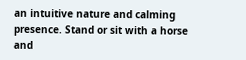an intuitive nature and calming presence. Stand or sit with a horse and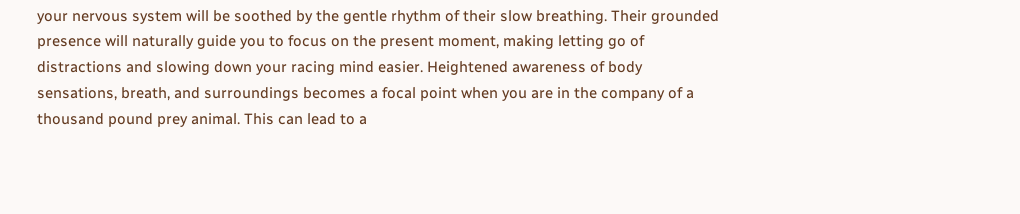your nervous system will be soothed by the gentle rhythm of their slow breathing. Their grounded presence will naturally guide you to focus on the present moment, making letting go of distractions and slowing down your racing mind easier. Heightened awareness of body sensations, breath, and surroundings becomes a focal point when you are in the company of a thousand pound prey animal. This can lead to a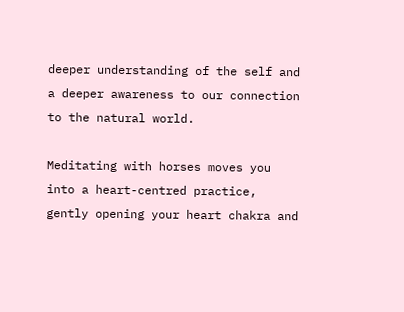deeper understanding of the self and a deeper awareness to our connection to the natural world.

Meditating with horses moves you into a heart-centred practice, gently opening your heart chakra and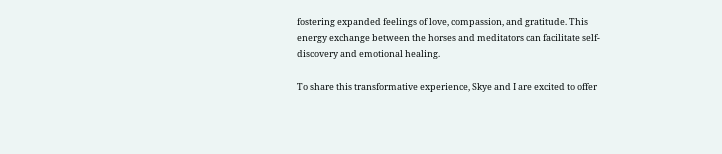fostering expanded feelings of love, compassion, and gratitude. This energy exchange between the horses and meditators can facilitate self-discovery and emotional healing.

To share this transformative experience, Skye and I are excited to offer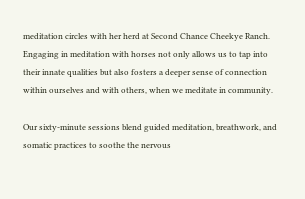meditation circles with her herd at Second Chance Cheekye Ranch. Engaging in meditation with horses not only allows us to tap into their innate qualities but also fosters a deeper sense of connection within ourselves and with others, when we meditate in community.

Our sixty-minute sessions blend guided meditation, breathwork, and somatic practices to soothe the nervous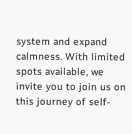system and expand calmness. With limited spots available, we invite you to join us on this journey of self-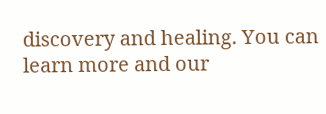discovery and healing. You can learn more and our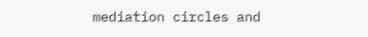mediation circles and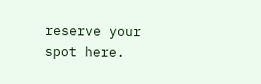reserve your spot here.